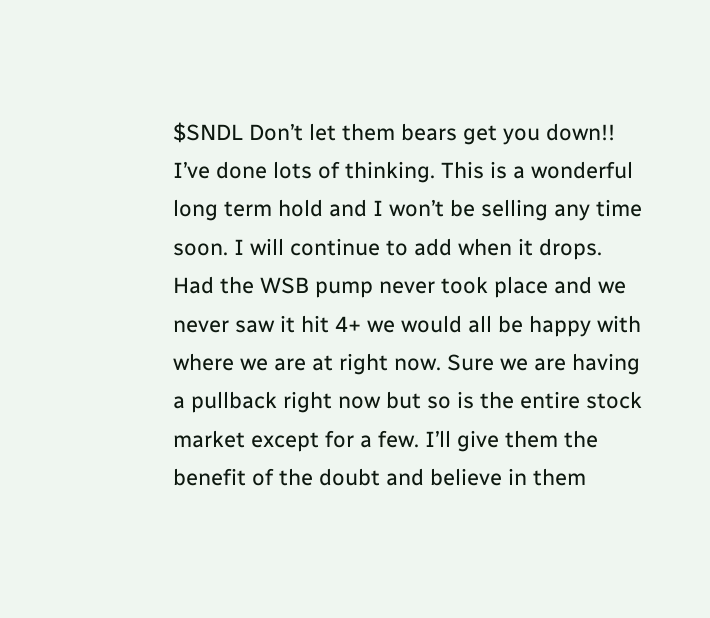$SNDL Don’t let them bears get you down!! I’ve done lots of thinking. This is a wonderful long term hold and I won’t be selling any time soon. I will continue to add when it drops. Had the WSB pump never took place and we never saw it hit 4+ we would all be happy with where we are at right now. Sure we are having a pullback right now but so is the entire stock market except for a few. I’ll give them the benefit of the doubt and believe in them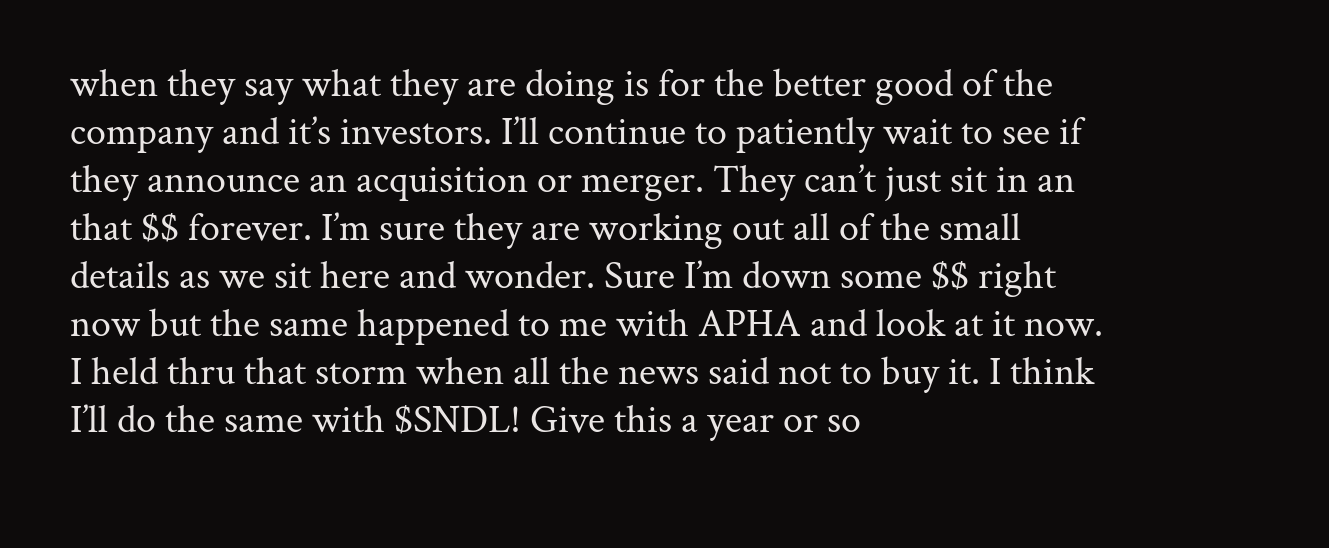when they say what they are doing is for the better good of the company and it’s investors. I’ll continue to patiently wait to see if they announce an acquisition or merger. They can’t just sit in an that $$ forever. I’m sure they are working out all of the small details as we sit here and wonder. Sure I’m down some $$ right now but the same happened to me with APHA and look at it now. I held thru that storm when all the news said not to buy it. I think I’ll do the same with $SNDL! Give this a year or so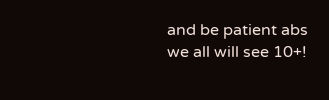and be patient abs we all will see 10+!